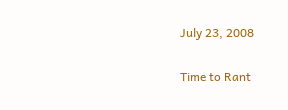July 23, 2008

Time to Rant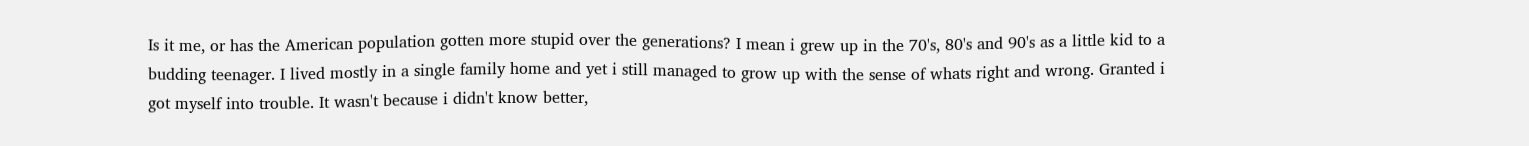Is it me, or has the American population gotten more stupid over the generations? I mean i grew up in the 70's, 80's and 90's as a little kid to a budding teenager. I lived mostly in a single family home and yet i still managed to grow up with the sense of whats right and wrong. Granted i got myself into trouble. It wasn't because i didn't know better,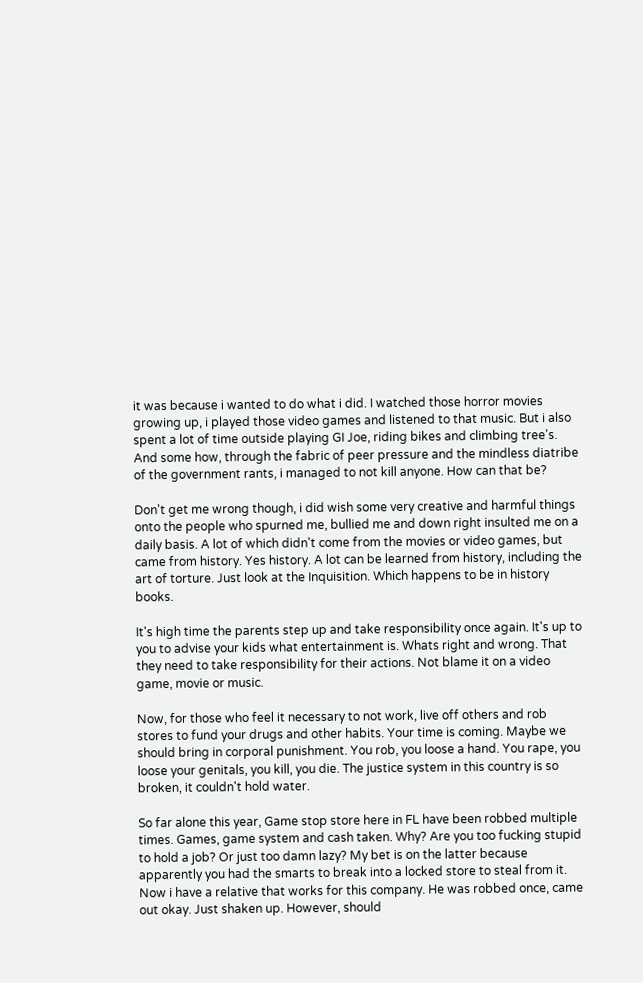it was because i wanted to do what i did. I watched those horror movies growing up, i played those video games and listened to that music. But i also spent a lot of time outside playing GI Joe, riding bikes and climbing tree's. And some how, through the fabric of peer pressure and the mindless diatribe of the government rants, i managed to not kill anyone. How can that be?

Don't get me wrong though, i did wish some very creative and harmful things onto the people who spurned me, bullied me and down right insulted me on a daily basis. A lot of which didn't come from the movies or video games, but came from history. Yes history. A lot can be learned from history, including the art of torture. Just look at the Inquisition. Which happens to be in history books.

It's high time the parents step up and take responsibility once again. It's up to you to advise your kids what entertainment is. Whats right and wrong. That they need to take responsibility for their actions. Not blame it on a video game, movie or music.

Now, for those who feel it necessary to not work, live off others and rob stores to fund your drugs and other habits. Your time is coming. Maybe we should bring in corporal punishment. You rob, you loose a hand. You rape, you loose your genitals, you kill, you die. The justice system in this country is so broken, it couldn't hold water.

So far alone this year, Game stop store here in FL have been robbed multiple times. Games, game system and cash taken. Why? Are you too fucking stupid to hold a job? Or just too damn lazy? My bet is on the latter because apparently you had the smarts to break into a locked store to steal from it. Now i have a relative that works for this company. He was robbed once, came out okay. Just shaken up. However, should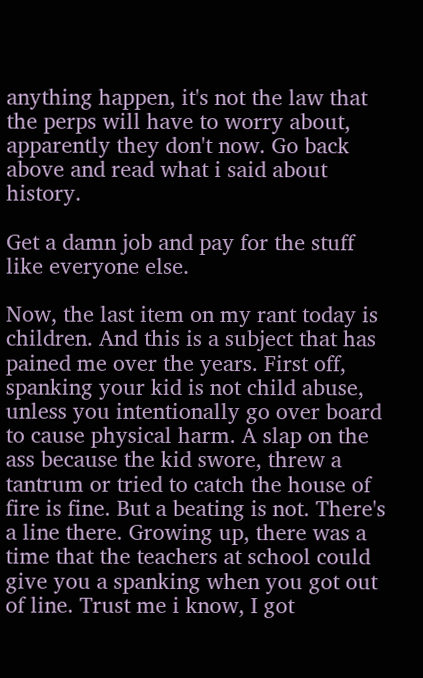anything happen, it's not the law that the perps will have to worry about, apparently they don't now. Go back above and read what i said about history.

Get a damn job and pay for the stuff like everyone else.

Now, the last item on my rant today is children. And this is a subject that has pained me over the years. First off, spanking your kid is not child abuse, unless you intentionally go over board to cause physical harm. A slap on the ass because the kid swore, threw a tantrum or tried to catch the house of fire is fine. But a beating is not. There's a line there. Growing up, there was a time that the teachers at school could give you a spanking when you got out of line. Trust me i know, I got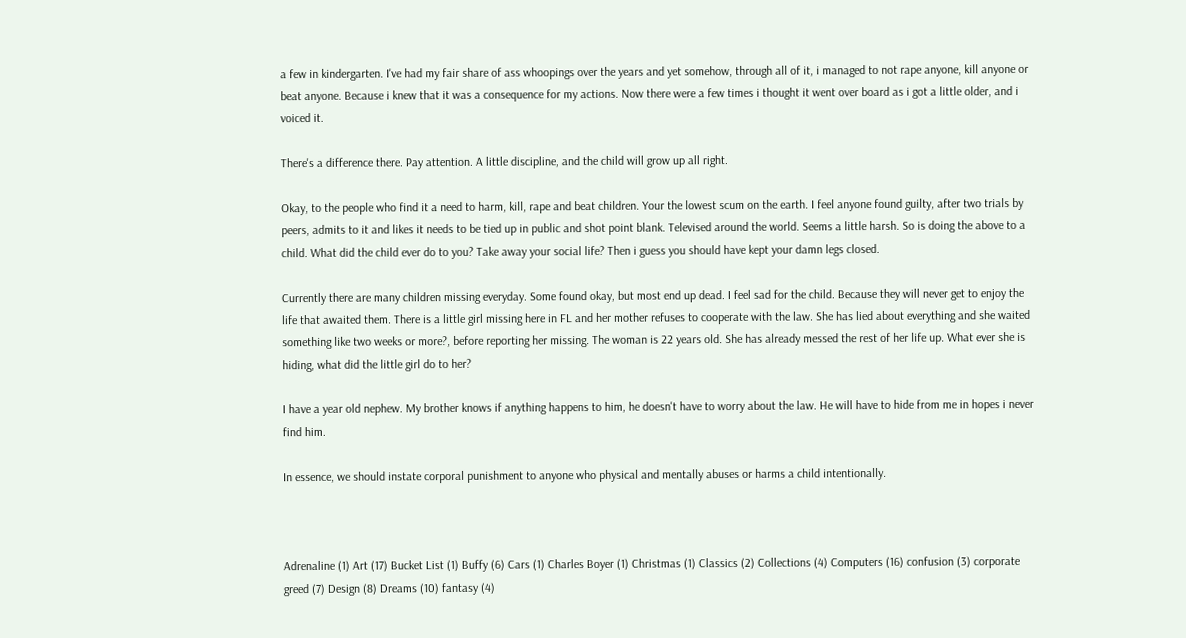a few in kindergarten. I've had my fair share of ass whoopings over the years and yet somehow, through all of it, i managed to not rape anyone, kill anyone or beat anyone. Because i knew that it was a consequence for my actions. Now there were a few times i thought it went over board as i got a little older, and i voiced it.

There's a difference there. Pay attention. A little discipline, and the child will grow up all right.

Okay, to the people who find it a need to harm, kill, rape and beat children. Your the lowest scum on the earth. I feel anyone found guilty, after two trials by peers, admits to it and likes it needs to be tied up in public and shot point blank. Televised around the world. Seems a little harsh. So is doing the above to a child. What did the child ever do to you? Take away your social life? Then i guess you should have kept your damn legs closed.

Currently there are many children missing everyday. Some found okay, but most end up dead. I feel sad for the child. Because they will never get to enjoy the life that awaited them. There is a little girl missing here in FL and her mother refuses to cooperate with the law. She has lied about everything and she waited something like two weeks or more?, before reporting her missing. The woman is 22 years old. She has already messed the rest of her life up. What ever she is hiding, what did the little girl do to her?

I have a year old nephew. My brother knows if anything happens to him, he doesn't have to worry about the law. He will have to hide from me in hopes i never find him.

In essence, we should instate corporal punishment to anyone who physical and mentally abuses or harms a child intentionally.



Adrenaline (1) Art (17) Bucket List (1) Buffy (6) Cars (1) Charles Boyer (1) Christmas (1) Classics (2) Collections (4) Computers (16) confusion (3) corporate greed (7) Design (8) Dreams (10) fantasy (4)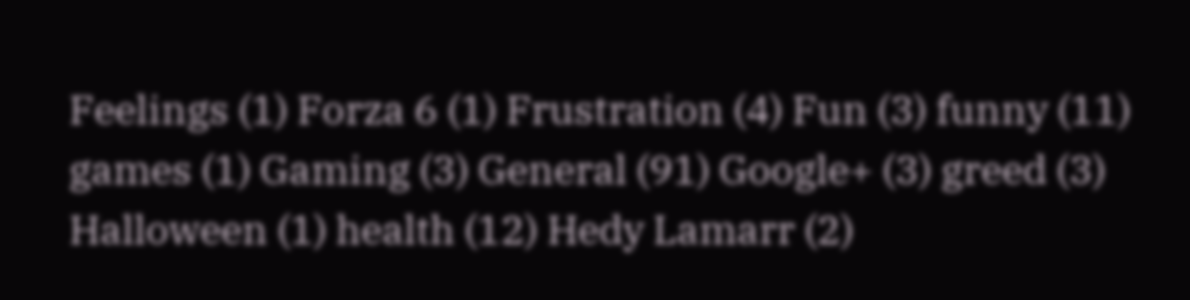Feelings (1) Forza 6 (1) Frustration (4) Fun (3) funny (11) games (1) Gaming (3) General (91) Google+ (3) greed (3) Halloween (1) health (12) Hedy Lamarr (2)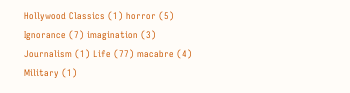Hollywood Classics (1) horror (5) Ignorance (7) imagination (3) Journalism (1) Life (77) macabre (4) Military (1)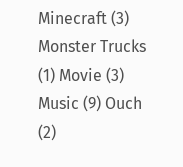Minecraft (3) Monster Trucks (1) Movie (3) Music (9) Ouch (2)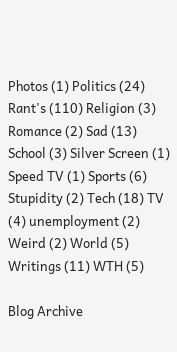Photos (1) Politics (24) Rant's (110) Religion (3) Romance (2) Sad (13) School (3) Silver Screen (1) Speed TV (1) Sports (6) Stupidity (2) Tech (18) TV (4) unemployment (2) Weird (2) World (5) Writings (11) WTH (5)

Blog Archive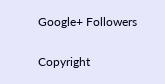Google+ Followers

Copyright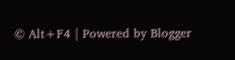© Alt+F4 | Powered by Blogger